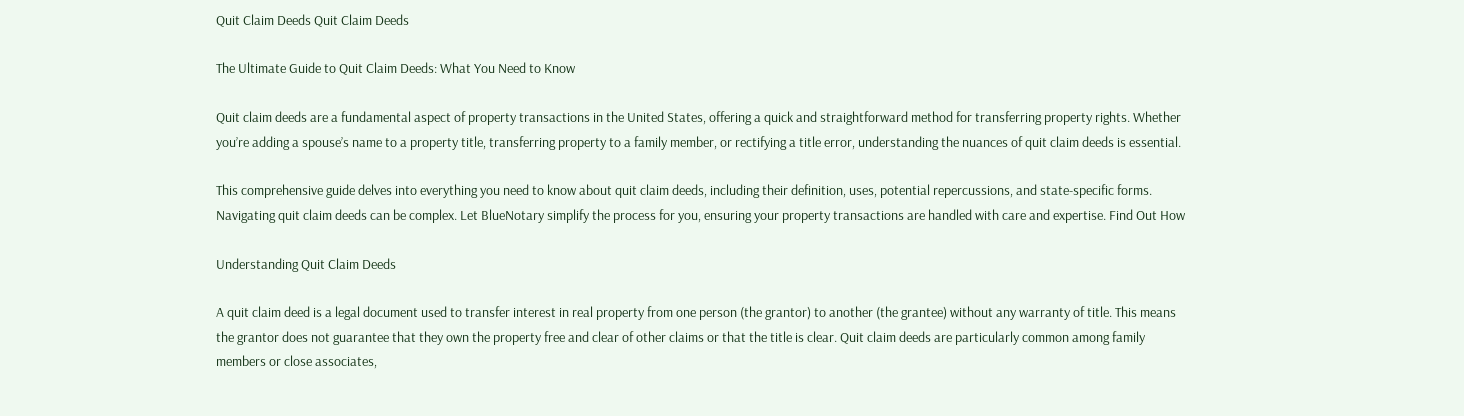Quit Claim Deeds Quit Claim Deeds

The Ultimate Guide to Quit Claim Deeds: What You Need to Know

Quit claim deeds are a fundamental aspect of property transactions in the United States, offering a quick and straightforward method for transferring property rights. Whether you’re adding a spouse’s name to a property title, transferring property to a family member, or rectifying a title error, understanding the nuances of quit claim deeds is essential.

This comprehensive guide delves into everything you need to know about quit claim deeds, including their definition, uses, potential repercussions, and state-specific forms. Navigating quit claim deeds can be complex. Let BlueNotary simplify the process for you, ensuring your property transactions are handled with care and expertise. Find Out How

Understanding Quit Claim Deeds

A quit claim deed is a legal document used to transfer interest in real property from one person (the grantor) to another (the grantee) without any warranty of title. This means the grantor does not guarantee that they own the property free and clear of other claims or that the title is clear. Quit claim deeds are particularly common among family members or close associates,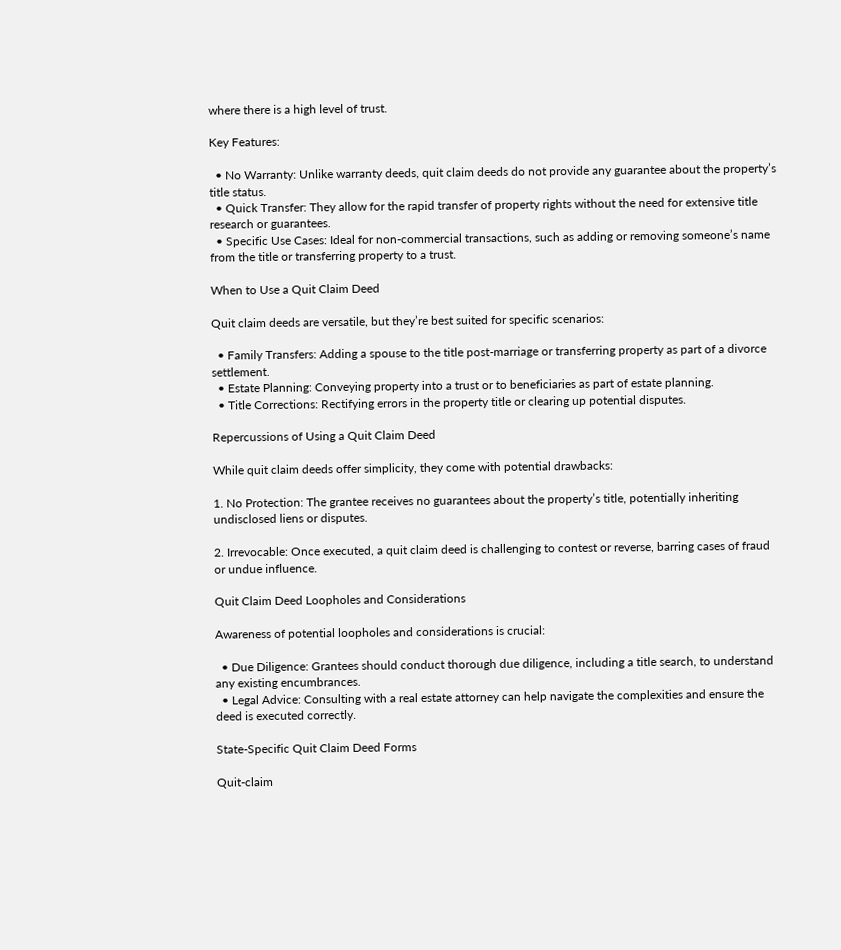where there is a high level of trust.

Key Features:

  • No Warranty: Unlike warranty deeds, quit claim deeds do not provide any guarantee about the property’s title status.
  • Quick Transfer: They allow for the rapid transfer of property rights without the need for extensive title research or guarantees.
  • Specific Use Cases: Ideal for non-commercial transactions, such as adding or removing someone’s name from the title or transferring property to a trust.

When to Use a Quit Claim Deed

Quit claim deeds are versatile, but they’re best suited for specific scenarios:

  • Family Transfers: Adding a spouse to the title post-marriage or transferring property as part of a divorce settlement.
  • Estate Planning: Conveying property into a trust or to beneficiaries as part of estate planning.
  • Title Corrections: Rectifying errors in the property title or clearing up potential disputes.

Repercussions of Using a Quit Claim Deed

While quit claim deeds offer simplicity, they come with potential drawbacks:

1. No Protection: The grantee receives no guarantees about the property’s title, potentially inheriting undisclosed liens or disputes.

2. Irrevocable: Once executed, a quit claim deed is challenging to contest or reverse, barring cases of fraud or undue influence.

Quit Claim Deed Loopholes and Considerations

Awareness of potential loopholes and considerations is crucial:

  • Due Diligence: Grantees should conduct thorough due diligence, including a title search, to understand any existing encumbrances.
  • Legal Advice: Consulting with a real estate attorney can help navigate the complexities and ensure the deed is executed correctly.

State-Specific Quit Claim Deed Forms

Quit-claim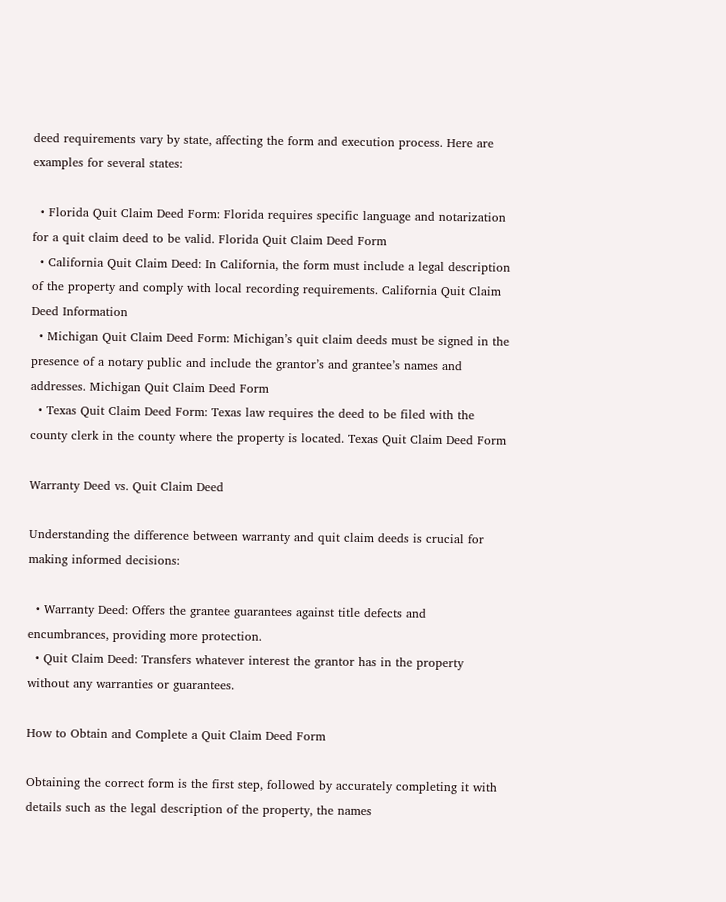deed requirements vary by state, affecting the form and execution process. Here are examples for several states:

  • Florida Quit Claim Deed Form: Florida requires specific language and notarization for a quit claim deed to be valid. Florida Quit Claim Deed Form
  • California Quit Claim Deed: In California, the form must include a legal description of the property and comply with local recording requirements. California Quit Claim Deed Information
  • Michigan Quit Claim Deed Form: Michigan’s quit claim deeds must be signed in the presence of a notary public and include the grantor’s and grantee’s names and addresses. Michigan Quit Claim Deed Form
  • Texas Quit Claim Deed Form: Texas law requires the deed to be filed with the county clerk in the county where the property is located. Texas Quit Claim Deed Form

Warranty Deed vs. Quit Claim Deed

Understanding the difference between warranty and quit claim deeds is crucial for making informed decisions:

  • Warranty Deed: Offers the grantee guarantees against title defects and encumbrances, providing more protection.
  • Quit Claim Deed: Transfers whatever interest the grantor has in the property without any warranties or guarantees.

How to Obtain and Complete a Quit Claim Deed Form

Obtaining the correct form is the first step, followed by accurately completing it with details such as the legal description of the property, the names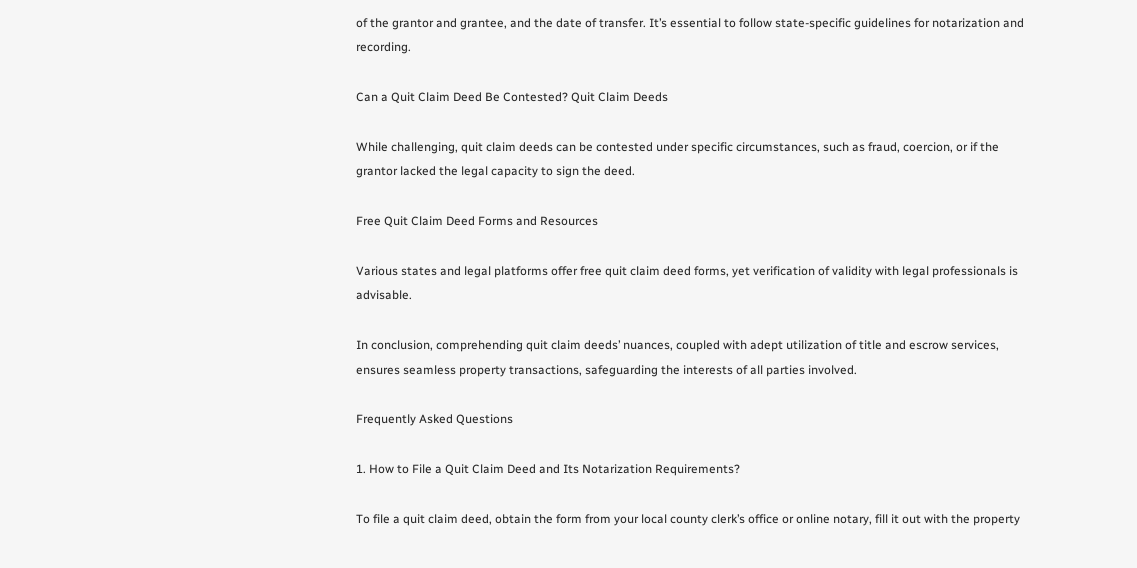of the grantor and grantee, and the date of transfer. It’s essential to follow state-specific guidelines for notarization and recording.

Can a Quit Claim Deed Be Contested? Quit Claim Deeds

While challenging, quit claim deeds can be contested under specific circumstances, such as fraud, coercion, or if the grantor lacked the legal capacity to sign the deed.

Free Quit Claim Deed Forms and Resources

Various states and legal platforms offer free quit claim deed forms, yet verification of validity with legal professionals is advisable.

In conclusion, comprehending quit claim deeds’ nuances, coupled with adept utilization of title and escrow services, ensures seamless property transactions, safeguarding the interests of all parties involved.

Frequently Asked Questions

1. How to File a Quit Claim Deed and Its Notarization Requirements?

To file a quit claim deed, obtain the form from your local county clerk’s office or online notary, fill it out with the property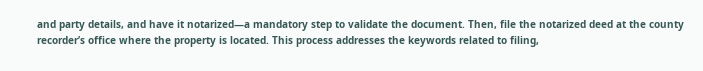and party details, and have it notarized—a mandatory step to validate the document. Then, file the notarized deed at the county recorder’s office where the property is located. This process addresses the keywords related to filing,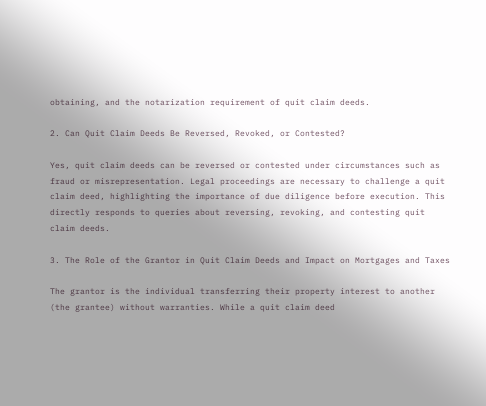obtaining, and the notarization requirement of quit claim deeds.

2. Can Quit Claim Deeds Be Reversed, Revoked, or Contested?

Yes, quit claim deeds can be reversed or contested under circumstances such as fraud or misrepresentation. Legal proceedings are necessary to challenge a quit claim deed, highlighting the importance of due diligence before execution. This directly responds to queries about reversing, revoking, and contesting quit claim deeds.

3. The Role of the Grantor in Quit Claim Deeds and Impact on Mortgages and Taxes

The grantor is the individual transferring their property interest to another (the grantee) without warranties. While a quit claim deed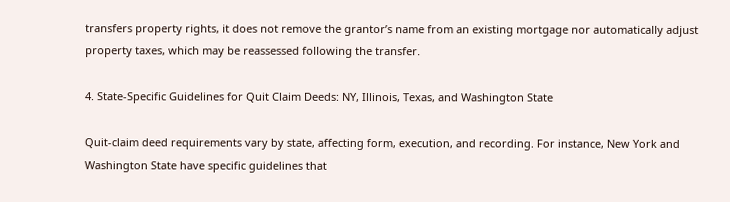transfers property rights, it does not remove the grantor’s name from an existing mortgage nor automatically adjust property taxes, which may be reassessed following the transfer.

4. State-Specific Guidelines for Quit Claim Deeds: NY, Illinois, Texas, and Washington State

Quit-claim deed requirements vary by state, affecting form, execution, and recording. For instance, New York and Washington State have specific guidelines that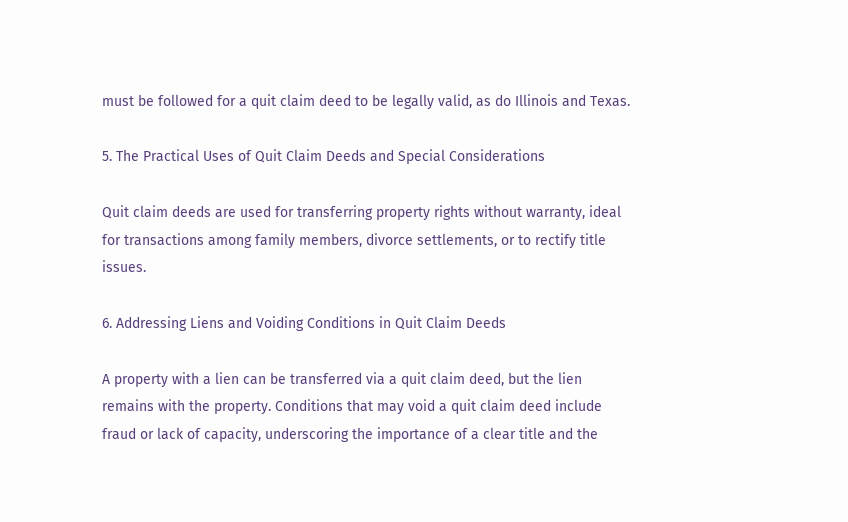must be followed for a quit claim deed to be legally valid, as do Illinois and Texas.

5. The Practical Uses of Quit Claim Deeds and Special Considerations

Quit claim deeds are used for transferring property rights without warranty, ideal for transactions among family members, divorce settlements, or to rectify title issues.

6. Addressing Liens and Voiding Conditions in Quit Claim Deeds

A property with a lien can be transferred via a quit claim deed, but the lien remains with the property. Conditions that may void a quit claim deed include fraud or lack of capacity, underscoring the importance of a clear title and the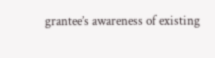grantee’s awareness of existing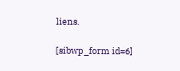liens.

[sibwp_form id=6]